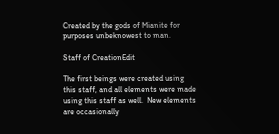Created by the gods of Mianite for purposes unbeknowest to man.

Staff of CreationEdit

The first beings were created using this staff, and all elements were made using this staff as well.  New elements are occasionally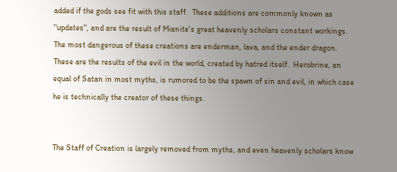added if the gods see fit with this staff.  These additions are commonly known as "updates", and are the result of Mianite's great heavenly scholars constant workings.  The most dangerous of these creations are enderman, lava, and the ender dragon.  These are the results of the evil in the world, created by hatred itself.  Herobrine, an equal of Satan in most myths, is rumored to be the spawn of sin and evil, in which case he is technically the creator of these things.


The Staff of Creation is largely removed from myths, and even heavenly scholars know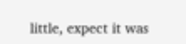little, expect it was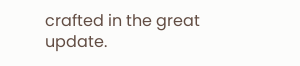crafted in the great update.